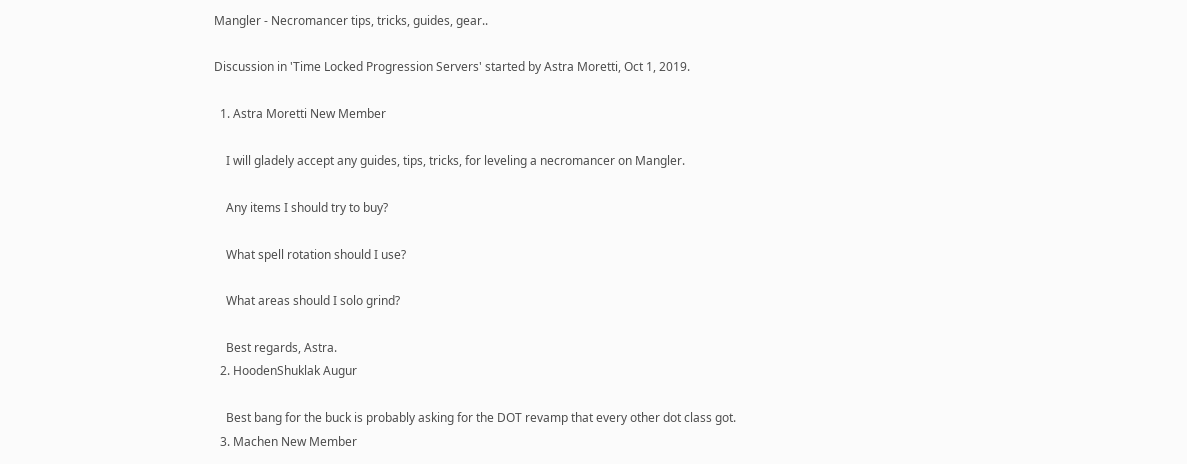Mangler - Necromancer tips, tricks, guides, gear..

Discussion in 'Time Locked Progression Servers' started by Astra Moretti, Oct 1, 2019.

  1. Astra Moretti New Member

    I will gladely accept any guides, tips, tricks, for leveling a necromancer on Mangler.

    Any items I should try to buy?

    What spell rotation should I use?

    What areas should I solo grind?

    Best regards, Astra.
  2. HoodenShuklak Augur

    Best bang for the buck is probably asking for the DOT revamp that every other dot class got.
  3. Machen New Member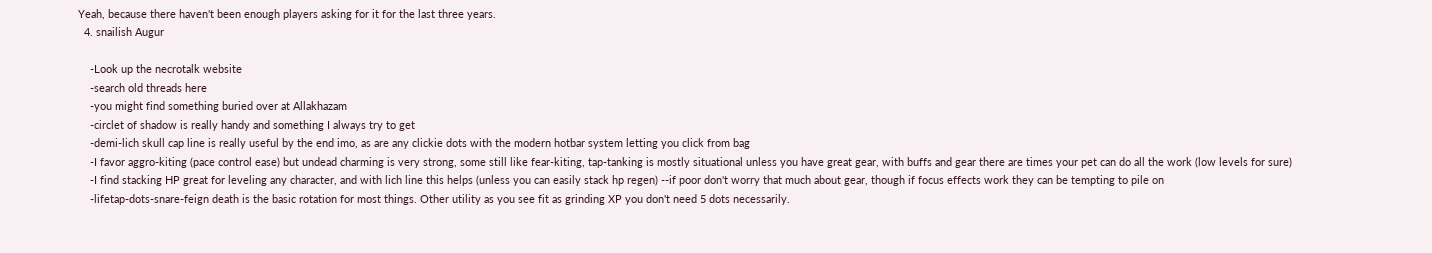Yeah, because there haven't been enough players asking for it for the last three years.
  4. snailish Augur

    -Look up the necrotalk website
    -search old threads here
    -you might find something buried over at Allakhazam
    -circlet of shadow is really handy and something I always try to get
    -demi-lich skull cap line is really useful by the end imo, as are any clickie dots with the modern hotbar system letting you click from bag
    -I favor aggro-kiting (pace control ease) but undead charming is very strong, some still like fear-kiting, tap-tanking is mostly situational unless you have great gear, with buffs and gear there are times your pet can do all the work (low levels for sure)
    -I find stacking HP great for leveling any character, and with lich line this helps (unless you can easily stack hp regen) --if poor don't worry that much about gear, though if focus effects work they can be tempting to pile on
    -lifetap-dots-snare-feign death is the basic rotation for most things. Other utility as you see fit as grinding XP you don't need 5 dots necessarily.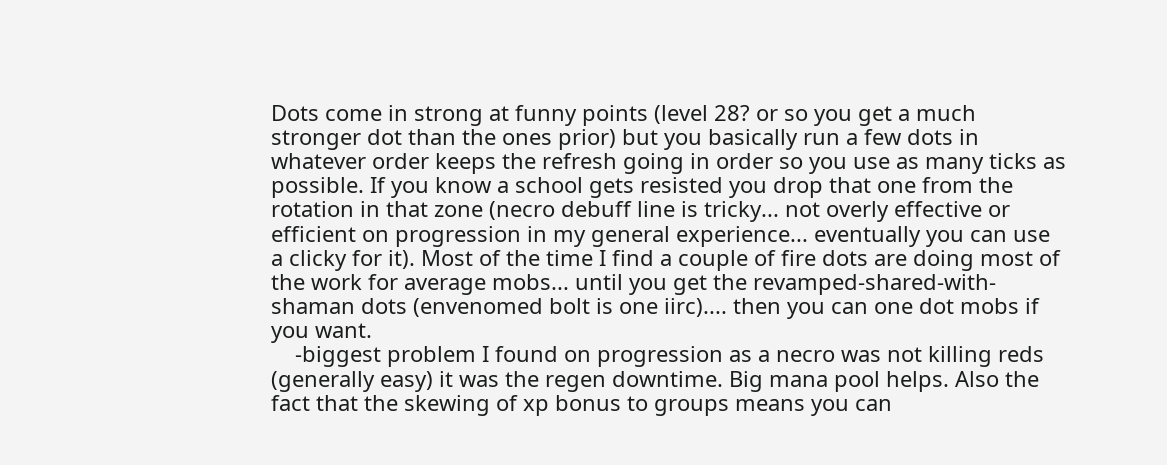Dots come in strong at funny points (level 28? or so you get a much stronger dot than the ones prior) but you basically run a few dots in whatever order keeps the refresh going in order so you use as many ticks as possible. If you know a school gets resisted you drop that one from the rotation in that zone (necro debuff line is tricky... not overly effective or efficient on progression in my general experience... eventually you can use a clicky for it). Most of the time I find a couple of fire dots are doing most of the work for average mobs... until you get the revamped-shared-with-shaman dots (envenomed bolt is one iirc).... then you can one dot mobs if you want.
    -biggest problem I found on progression as a necro was not killing reds (generally easy) it was the regen downtime. Big mana pool helps. Also the fact that the skewing of xp bonus to groups means you can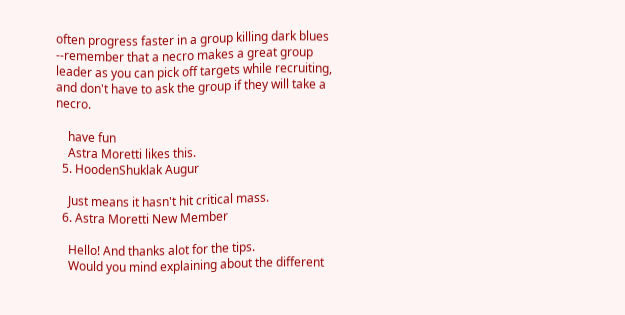often progress faster in a group killing dark blues --remember that a necro makes a great group leader as you can pick off targets while recruiting, and don't have to ask the group if they will take a necro.

    have fun
    Astra Moretti likes this.
  5. HoodenShuklak Augur

    Just means it hasn't hit critical mass.
  6. Astra Moretti New Member

    Hello! And thanks alot for the tips.
    Would you mind explaining about the different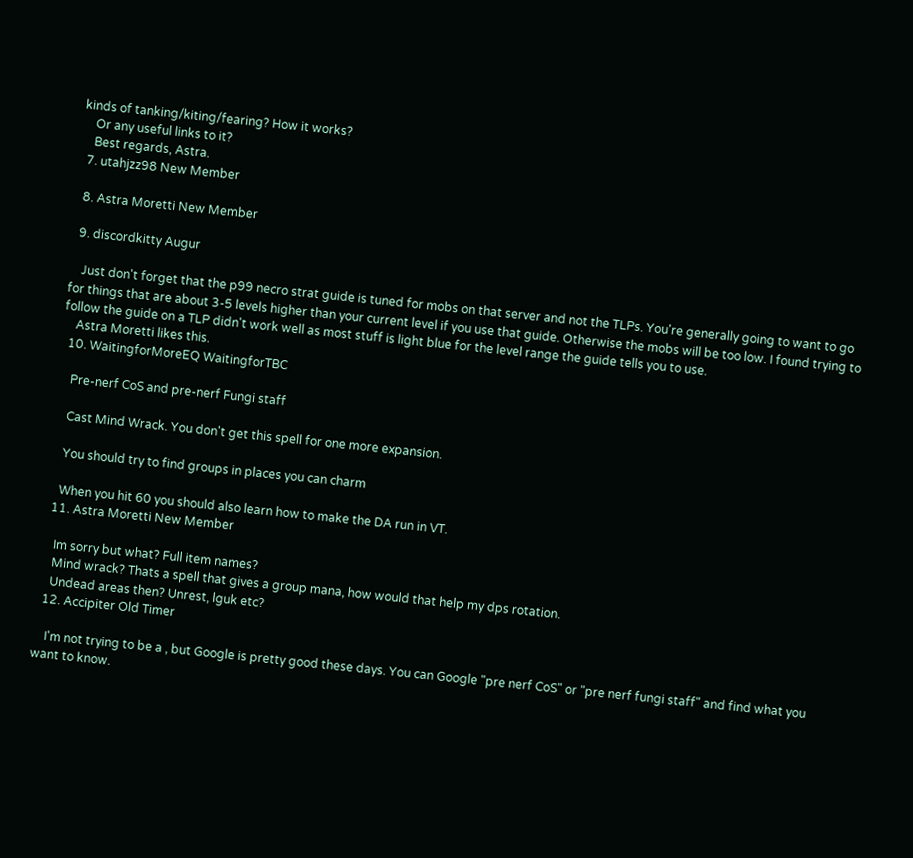kinds of tanking/kiting/fearing? How it works?
    Or any useful links to it?
    Best regards, Astra.
  7. utahjzz98 New Member

  8. Astra Moretti New Member

  9. discordkitty Augur

    Just don't forget that the p99 necro strat guide is tuned for mobs on that server and not the TLPs. You're generally going to want to go for things that are about 3-5 levels higher than your current level if you use that guide. Otherwise the mobs will be too low. I found trying to follow the guide on a TLP didn't work well as most stuff is light blue for the level range the guide tells you to use.
    Astra Moretti likes this.
  10. WaitingforMoreEQ WaitingforTBC

    Pre-nerf CoS and pre-nerf Fungi staff

    Cast Mind Wrack. You don't get this spell for one more expansion.

    You should try to find groups in places you can charm

    When you hit 60 you should also learn how to make the DA run in VT.
  11. Astra Moretti New Member

    Im sorry but what? Full item names?
    Mind wrack? Thats a spell that gives a group mana, how would that help my dps rotation.
    Undead areas then? Unrest, lguk etc?
  12. Accipiter Old Timer

    I'm not trying to be a , but Google is pretty good these days. You can Google "pre nerf CoS" or "pre nerf fungi staff" and find what you want to know.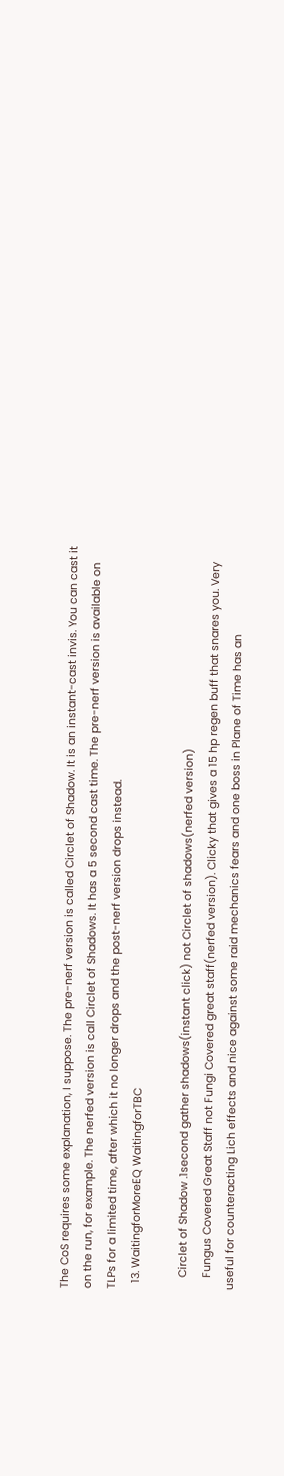The CoS requires some explanation, I suppose. The pre-nerf version is called Circlet of Shadow. It is an instant-cast invis. You can cast it on the run, for example. The nerfed version is call Circlet of Shadows. It has a 5 second cast time. The pre-nerf version is available on TLPs for a limited time, after which it no longer drops and the post-nerf version drops instead.
  13. WaitingforMoreEQ WaitingforTBC

    Circlet of Shadow .1second gather shadows(instant click) not Circlet of shadows(nerfed version)
    Fungus Covered Great Staff not Fungi Covered great staff(nerfed version). Clicky that gives a 15 hp regen buff that snares you. Very useful for counteracting Lich effects and nice against some raid mechanics fears and one boss in Plane of Time has an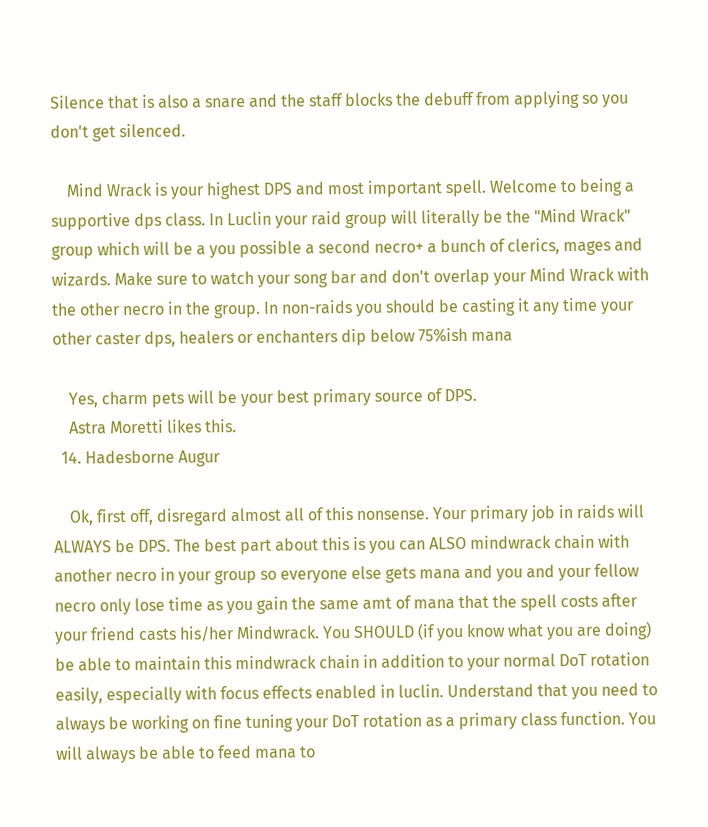Silence that is also a snare and the staff blocks the debuff from applying so you don't get silenced.

    Mind Wrack is your highest DPS and most important spell. Welcome to being a supportive dps class. In Luclin your raid group will literally be the "Mind Wrack" group which will be a you possible a second necro+ a bunch of clerics, mages and wizards. Make sure to watch your song bar and don't overlap your Mind Wrack with the other necro in the group. In non-raids you should be casting it any time your other caster dps, healers or enchanters dip below 75%ish mana

    Yes, charm pets will be your best primary source of DPS.
    Astra Moretti likes this.
  14. Hadesborne Augur

    Ok, first off, disregard almost all of this nonsense. Your primary job in raids will ALWAYS be DPS. The best part about this is you can ALSO mindwrack chain with another necro in your group so everyone else gets mana and you and your fellow necro only lose time as you gain the same amt of mana that the spell costs after your friend casts his/her Mindwrack. You SHOULD (if you know what you are doing) be able to maintain this mindwrack chain in addition to your normal DoT rotation easily, especially with focus effects enabled in luclin. Understand that you need to always be working on fine tuning your DoT rotation as a primary class function. You will always be able to feed mana to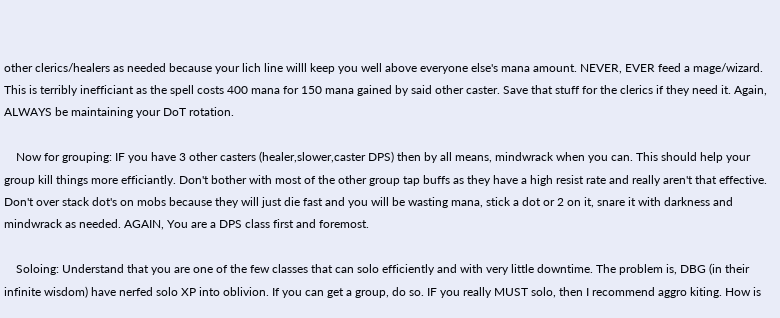other clerics/healers as needed because your lich line willl keep you well above everyone else's mana amount. NEVER, EVER feed a mage/wizard. This is terribly inefficiant as the spell costs 400 mana for 150 mana gained by said other caster. Save that stuff for the clerics if they need it. Again, ALWAYS be maintaining your DoT rotation.

    Now for grouping: IF you have 3 other casters (healer,slower,caster DPS) then by all means, mindwrack when you can. This should help your group kill things more efficiantly. Don't bother with most of the other group tap buffs as they have a high resist rate and really aren't that effective. Don't over stack dot's on mobs because they will just die fast and you will be wasting mana, stick a dot or 2 on it, snare it with darkness and mindwrack as needed. AGAIN, You are a DPS class first and foremost.

    Soloing: Understand that you are one of the few classes that can solo efficiently and with very little downtime. The problem is, DBG (in their infinite wisdom) have nerfed solo XP into oblivion. If you can get a group, do so. IF you really MUST solo, then I recommend aggro kiting. How is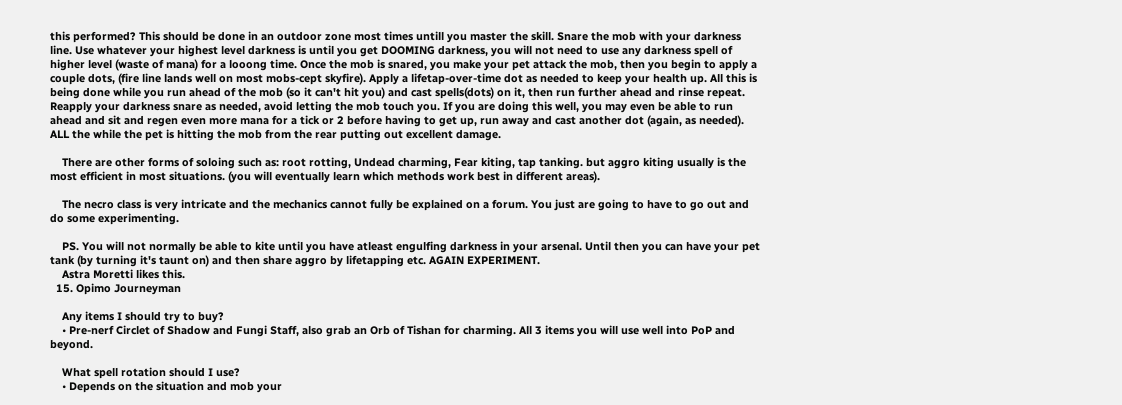this performed? This should be done in an outdoor zone most times untill you master the skill. Snare the mob with your darkness line. Use whatever your highest level darkness is until you get DOOMING darkness, you will not need to use any darkness spell of higher level (waste of mana) for a looong time. Once the mob is snared, you make your pet attack the mob, then you begin to apply a couple dots, (fire line lands well on most mobs-cept skyfire). Apply a lifetap-over-time dot as needed to keep your health up. All this is being done while you run ahead of the mob (so it can't hit you) and cast spells(dots) on it, then run further ahead and rinse repeat. Reapply your darkness snare as needed, avoid letting the mob touch you. If you are doing this well, you may even be able to run ahead and sit and regen even more mana for a tick or 2 before having to get up, run away and cast another dot (again, as needed). ALL the while the pet is hitting the mob from the rear putting out excellent damage.

    There are other forms of soloing such as: root rotting, Undead charming, Fear kiting, tap tanking. but aggro kiting usually is the most efficient in most situations. (you will eventually learn which methods work best in different areas).

    The necro class is very intricate and the mechanics cannot fully be explained on a forum. You just are going to have to go out and do some experimenting.

    PS. You will not normally be able to kite until you have atleast engulfing darkness in your arsenal. Until then you can have your pet tank (by turning it's taunt on) and then share aggro by lifetapping etc. AGAIN EXPERIMENT.
    Astra Moretti likes this.
  15. Opimo Journeyman

    Any items I should try to buy?
    • Pre-nerf Circlet of Shadow and Fungi Staff, also grab an Orb of Tishan for charming. All 3 items you will use well into PoP and beyond.

    What spell rotation should I use?
    • Depends on the situation and mob your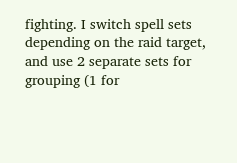fighting. I switch spell sets depending on the raid target, and use 2 separate sets for grouping (1 for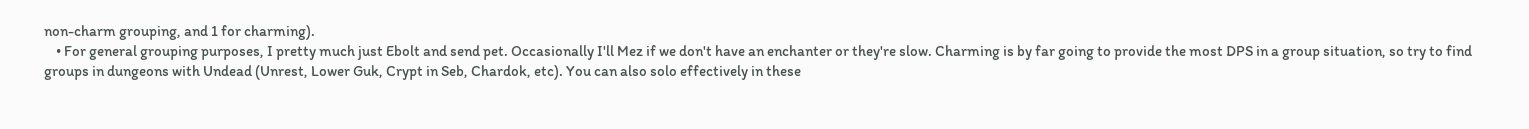non-charm grouping, and 1 for charming).
    • For general grouping purposes, I pretty much just Ebolt and send pet. Occasionally I'll Mez if we don't have an enchanter or they're slow. Charming is by far going to provide the most DPS in a group situation, so try to find groups in dungeons with Undead (Unrest, Lower Guk, Crypt in Seb, Chardok, etc). You can also solo effectively in these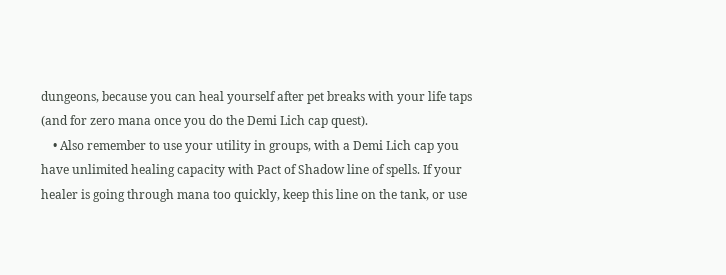dungeons, because you can heal yourself after pet breaks with your life taps (and for zero mana once you do the Demi Lich cap quest).
    • Also remember to use your utility in groups, with a Demi Lich cap you have unlimited healing capacity with Pact of Shadow line of spells. If your healer is going through mana too quickly, keep this line on the tank, or use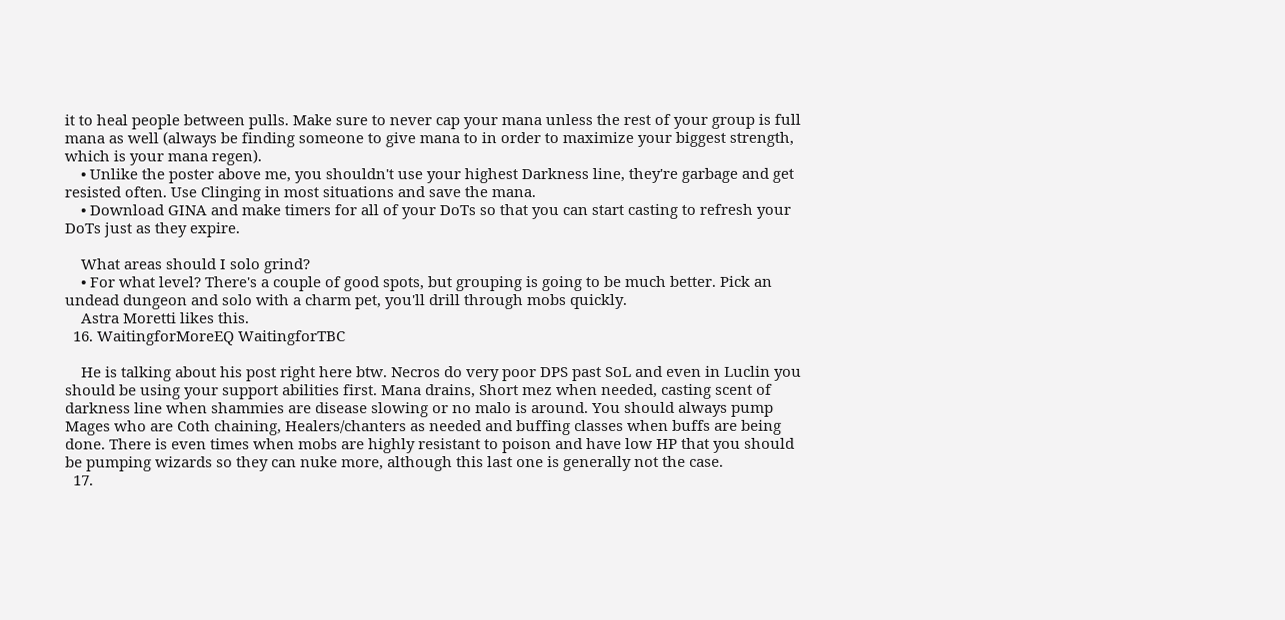it to heal people between pulls. Make sure to never cap your mana unless the rest of your group is full mana as well (always be finding someone to give mana to in order to maximize your biggest strength, which is your mana regen).
    • Unlike the poster above me, you shouldn't use your highest Darkness line, they're garbage and get resisted often. Use Clinging in most situations and save the mana.
    • Download GINA and make timers for all of your DoTs so that you can start casting to refresh your DoTs just as they expire.

    What areas should I solo grind?
    • For what level? There's a couple of good spots, but grouping is going to be much better. Pick an undead dungeon and solo with a charm pet, you'll drill through mobs quickly.
    Astra Moretti likes this.
  16. WaitingforMoreEQ WaitingforTBC

    He is talking about his post right here btw. Necros do very poor DPS past SoL and even in Luclin you should be using your support abilities first. Mana drains, Short mez when needed, casting scent of darkness line when shammies are disease slowing or no malo is around. You should always pump Mages who are Coth chaining, Healers/chanters as needed and buffing classes when buffs are being done. There is even times when mobs are highly resistant to poison and have low HP that you should be pumping wizards so they can nuke more, although this last one is generally not the case.
  17.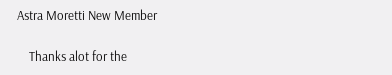Astra Moretti New Member

    Thanks alot for the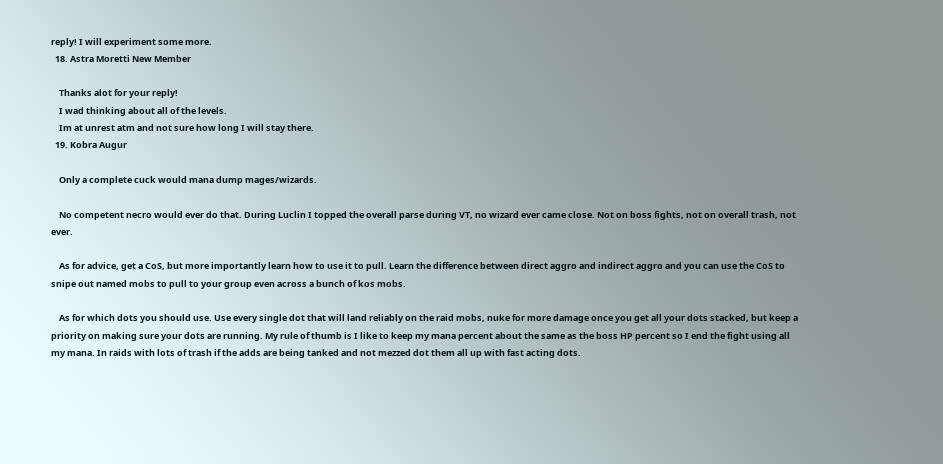reply! I will experiment some more.
  18. Astra Moretti New Member

    Thanks alot for your reply!
    I wad thinking about all of the levels.
    Im at unrest atm and not sure how long I will stay there.
  19. Kobra Augur

    Only a complete cuck would mana dump mages/wizards.

    No competent necro would ever do that. During Luclin I topped the overall parse during VT, no wizard ever came close. Not on boss fights, not on overall trash, not ever.

    As for advice, get a CoS, but more importantly learn how to use it to pull. Learn the difference between direct aggro and indirect aggro and you can use the CoS to snipe out named mobs to pull to your group even across a bunch of kos mobs.

    As for which dots you should use. Use every single dot that will land reliably on the raid mobs, nuke for more damage once you get all your dots stacked, but keep a priority on making sure your dots are running. My rule of thumb is I like to keep my mana percent about the same as the boss HP percent so I end the fight using all my mana. In raids with lots of trash if the adds are being tanked and not mezzed dot them all up with fast acting dots.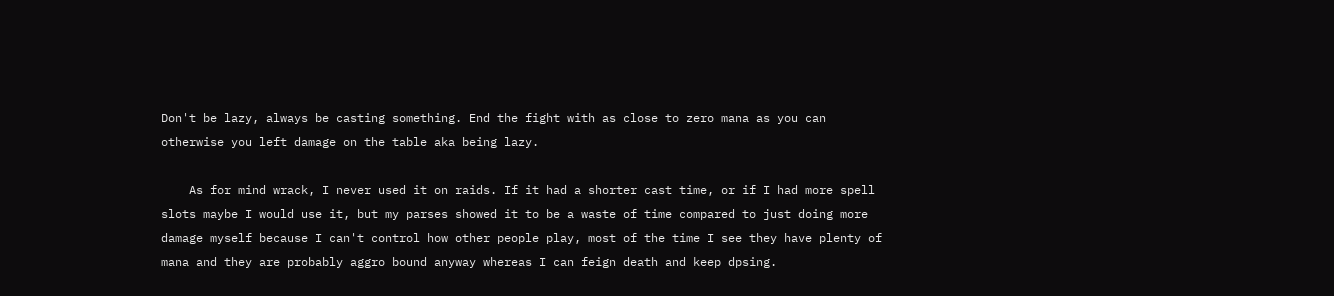Don't be lazy, always be casting something. End the fight with as close to zero mana as you can otherwise you left damage on the table aka being lazy.

    As for mind wrack, I never used it on raids. If it had a shorter cast time, or if I had more spell slots maybe I would use it, but my parses showed it to be a waste of time compared to just doing more damage myself because I can't control how other people play, most of the time I see they have plenty of mana and they are probably aggro bound anyway whereas I can feign death and keep dpsing.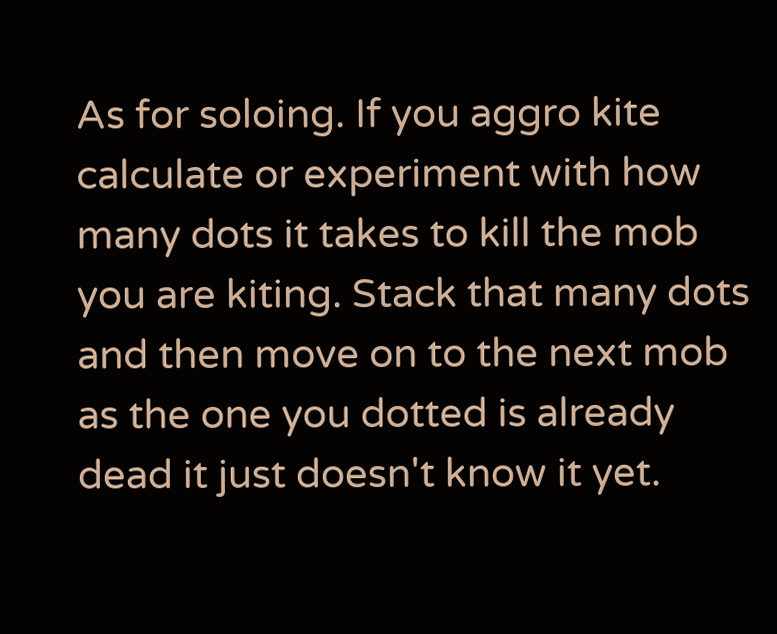As for soloing. If you aggro kite calculate or experiment with how many dots it takes to kill the mob you are kiting. Stack that many dots and then move on to the next mob as the one you dotted is already dead it just doesn't know it yet.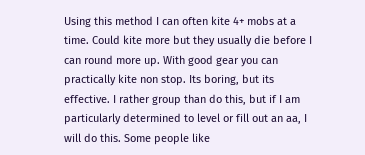Using this method I can often kite 4+ mobs at a time. Could kite more but they usually die before I can round more up. With good gear you can practically kite non stop. Its boring, but its effective. I rather group than do this, but if I am particularly determined to level or fill out an aa, I will do this. Some people like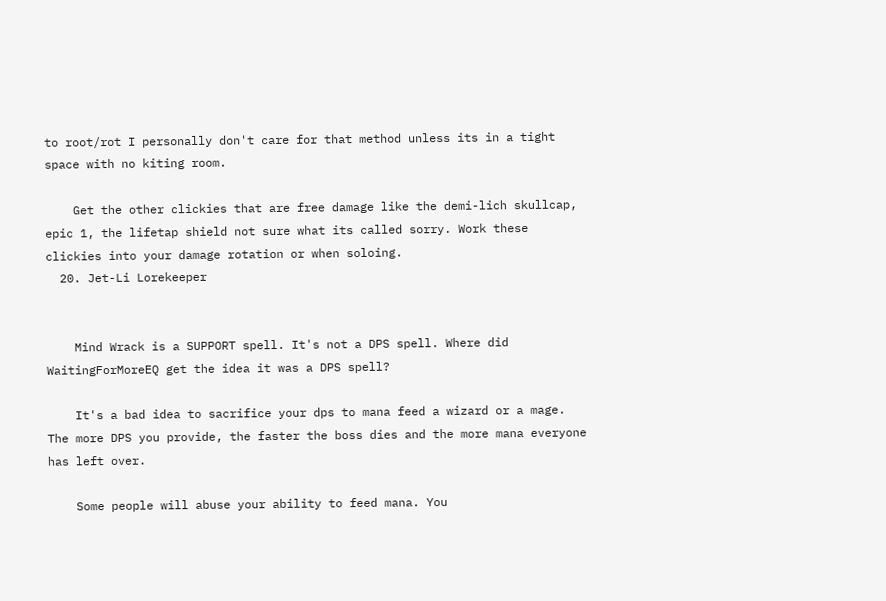to root/rot I personally don't care for that method unless its in a tight space with no kiting room.

    Get the other clickies that are free damage like the demi-lich skullcap, epic 1, the lifetap shield not sure what its called sorry. Work these clickies into your damage rotation or when soloing.
  20. Jet-Li Lorekeeper


    Mind Wrack is a SUPPORT spell. It's not a DPS spell. Where did WaitingForMoreEQ get the idea it was a DPS spell?

    It's a bad idea to sacrifice your dps to mana feed a wizard or a mage. The more DPS you provide, the faster the boss dies and the more mana everyone has left over.

    Some people will abuse your ability to feed mana. You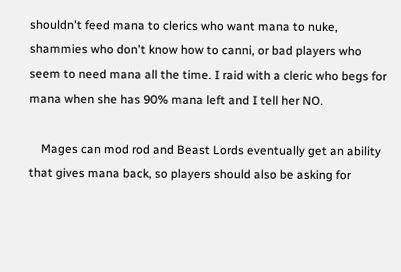shouldn't feed mana to clerics who want mana to nuke, shammies who don't know how to canni, or bad players who seem to need mana all the time. I raid with a cleric who begs for mana when she has 90% mana left and I tell her NO.

    Mages can mod rod and Beast Lords eventually get an ability that gives mana back, so players should also be asking for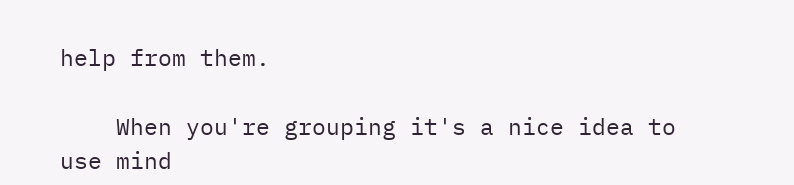help from them.

    When you're grouping it's a nice idea to use mind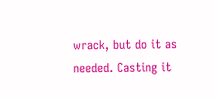wrack, but do it as needed. Casting it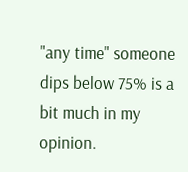"any time" someone dips below 75% is a bit much in my opinion.